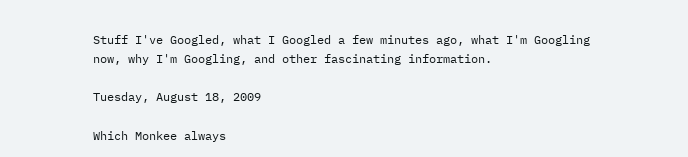Stuff I've Googled, what I Googled a few minutes ago, what I'm Googling now, why I'm Googling, and other fascinating information.

Tuesday, August 18, 2009

Which Monkee always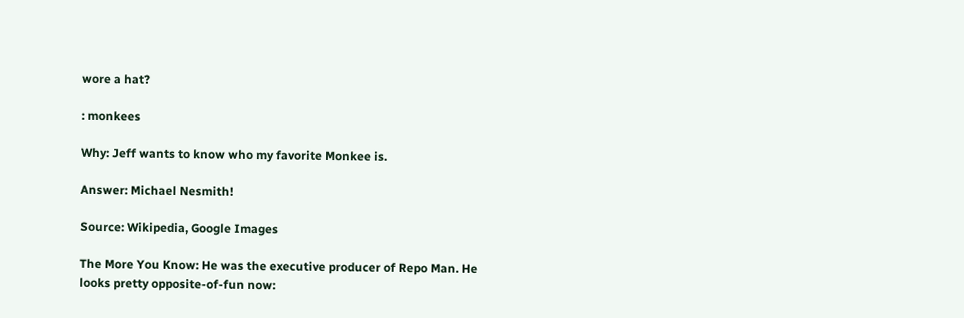wore a hat?

: monkees

Why: Jeff wants to know who my favorite Monkee is.

Answer: Michael Nesmith!

Source: Wikipedia, Google Images

The More You Know: He was the executive producer of Repo Man. He looks pretty opposite-of-fun now: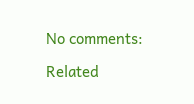No comments:

Related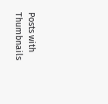Posts with Thumbnails